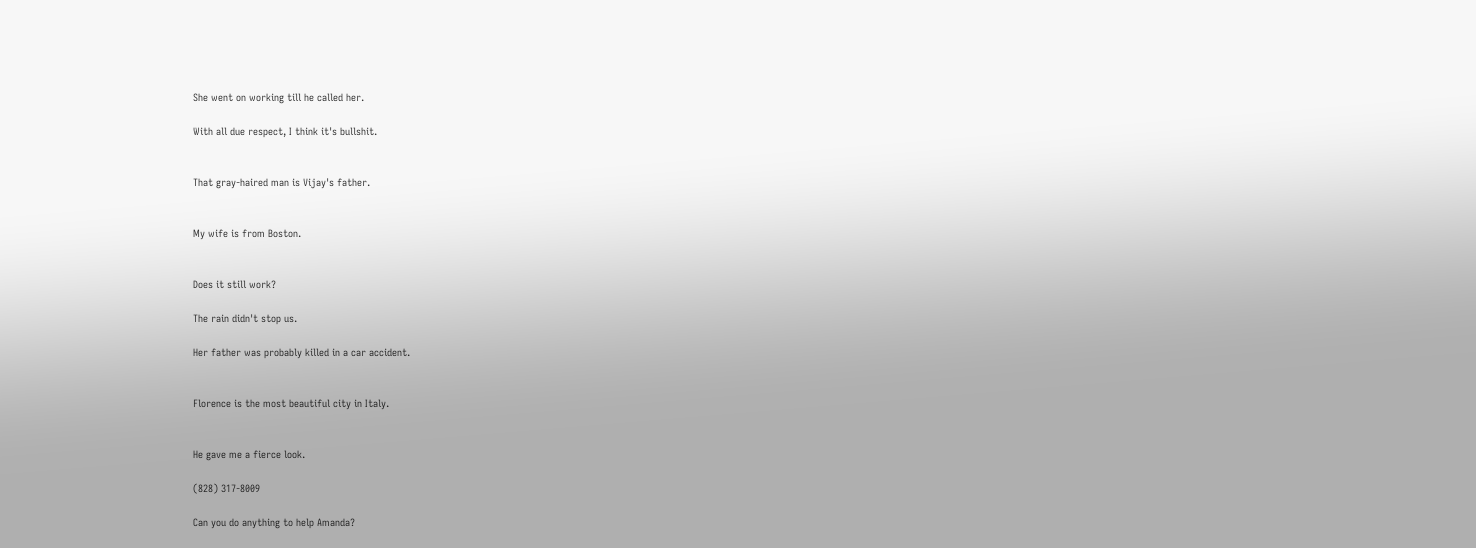She went on working till he called her.

With all due respect, I think it's bullshit.


That gray-haired man is Vijay's father.


My wife is from Boston.


Does it still work?

The rain didn't stop us.

Her father was probably killed in a car accident.


Florence is the most beautiful city in Italy.


He gave me a fierce look.

(828) 317-8009

Can you do anything to help Amanda?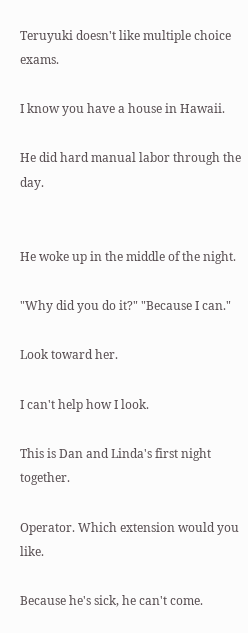Teruyuki doesn't like multiple choice exams.

I know you have a house in Hawaii.

He did hard manual labor through the day.


He woke up in the middle of the night.

"Why did you do it?" "Because I can."

Look toward her.

I can't help how I look.

This is Dan and Linda's first night together.

Operator. Which extension would you like.

Because he's sick, he can't come.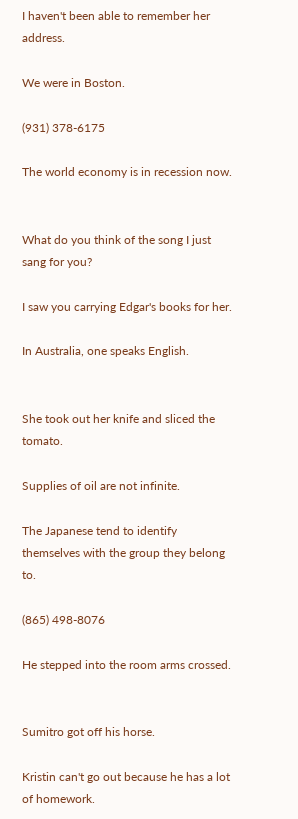I haven't been able to remember her address.

We were in Boston.

(931) 378-6175

The world economy is in recession now.


What do you think of the song I just sang for you?

I saw you carrying Edgar's books for her.

In Australia, one speaks English.


She took out her knife and sliced the tomato.

Supplies of oil are not infinite.

The Japanese tend to identify themselves with the group they belong to.

(865) 498-8076

He stepped into the room arms crossed.


Sumitro got off his horse.

Kristin can't go out because he has a lot of homework.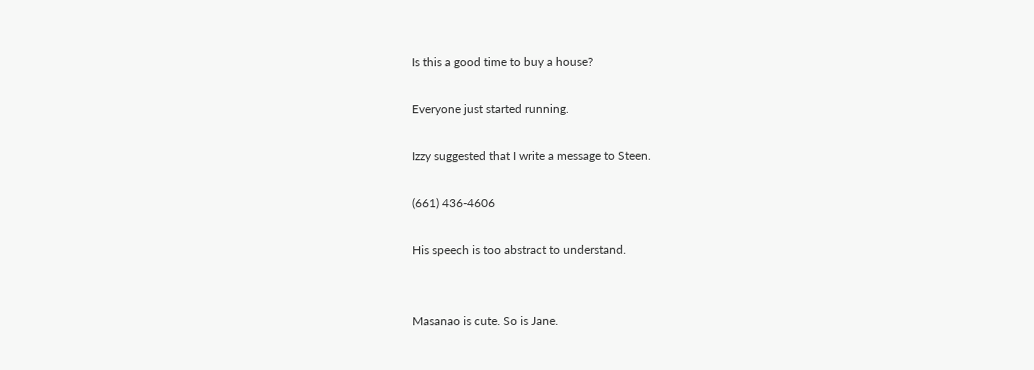Is this a good time to buy a house?

Everyone just started running.

Izzy suggested that I write a message to Steen.

(661) 436-4606

His speech is too abstract to understand.


Masanao is cute. So is Jane.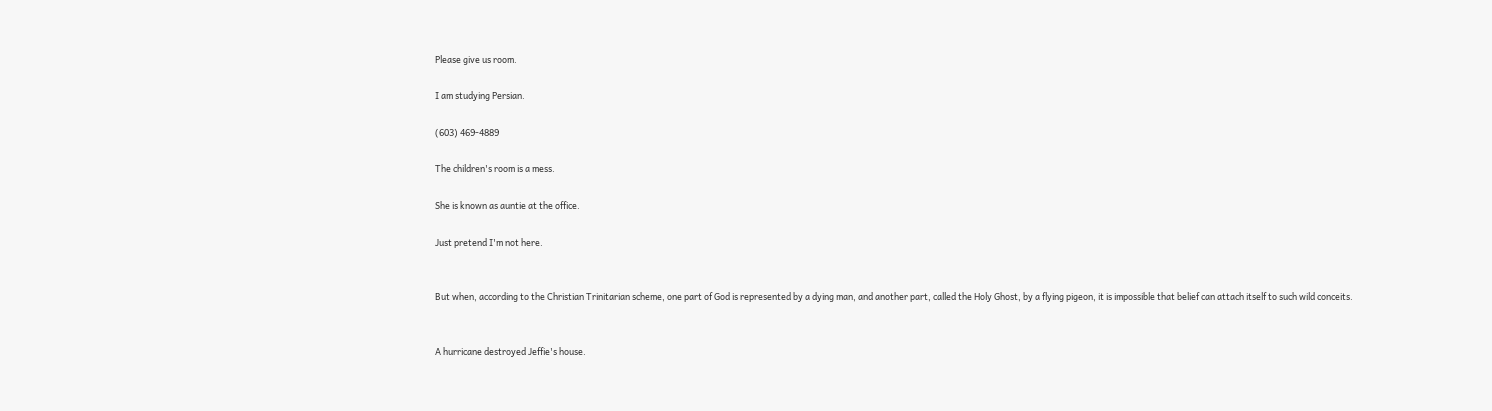Please give us room.

I am studying Persian.

(603) 469-4889

The children's room is a mess.

She is known as auntie at the office.

Just pretend I'm not here.


But when, according to the Christian Trinitarian scheme, one part of God is represented by a dying man, and another part, called the Holy Ghost, by a flying pigeon, it is impossible that belief can attach itself to such wild conceits.


A hurricane destroyed Jeffie's house.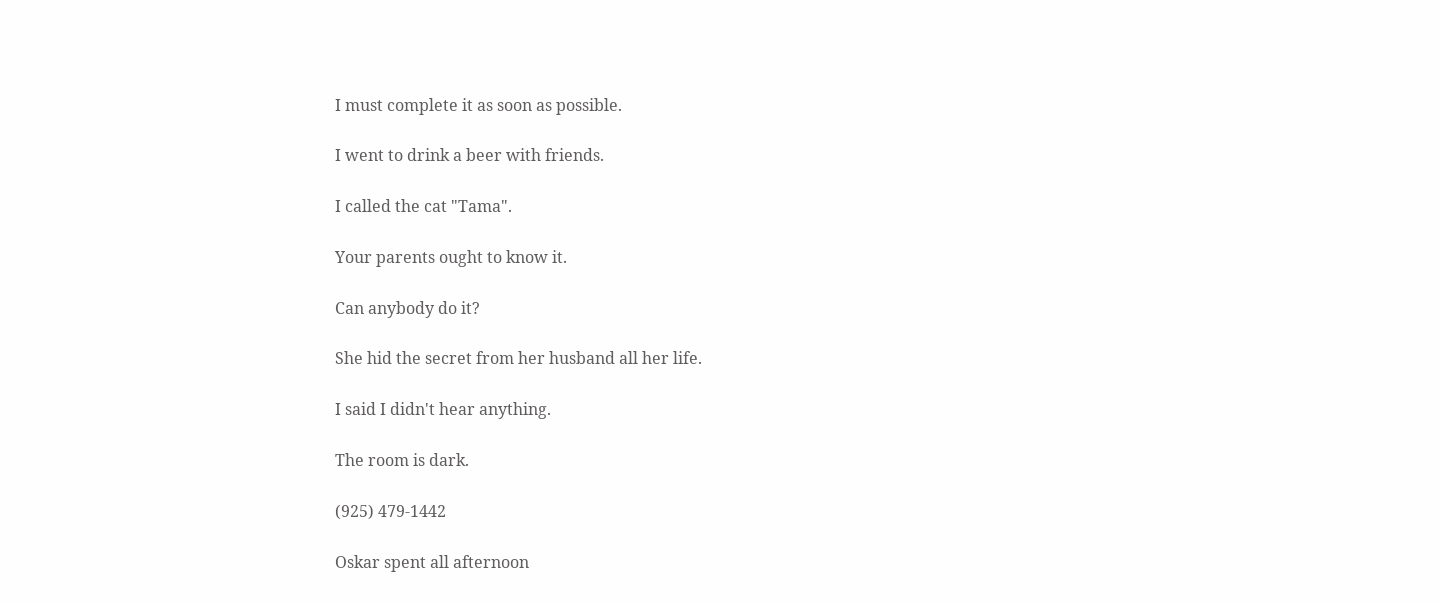I must complete it as soon as possible.

I went to drink a beer with friends.

I called the cat "Tama".

Your parents ought to know it.

Can anybody do it?

She hid the secret from her husband all her life.

I said I didn't hear anything.

The room is dark.

(925) 479-1442

Oskar spent all afternoon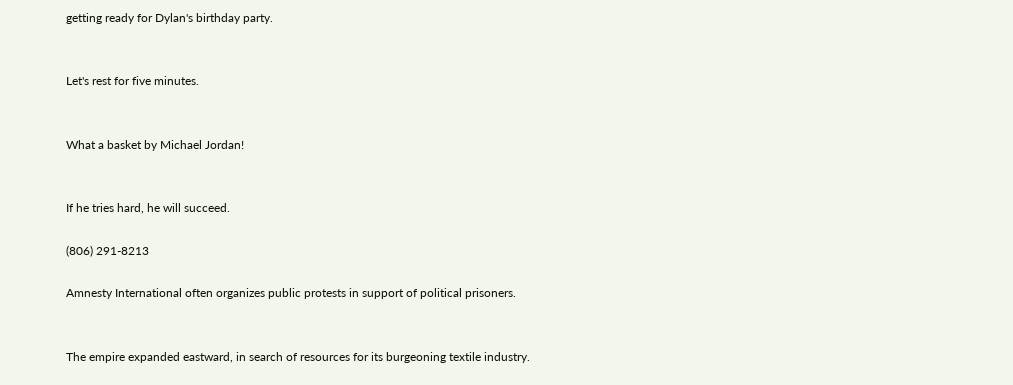getting ready for Dylan's birthday party.


Let's rest for five minutes.


What a basket by Michael Jordan!


If he tries hard, he will succeed.

(806) 291-8213

Amnesty International often organizes public protests in support of political prisoners.


The empire expanded eastward, in search of resources for its burgeoning textile industry.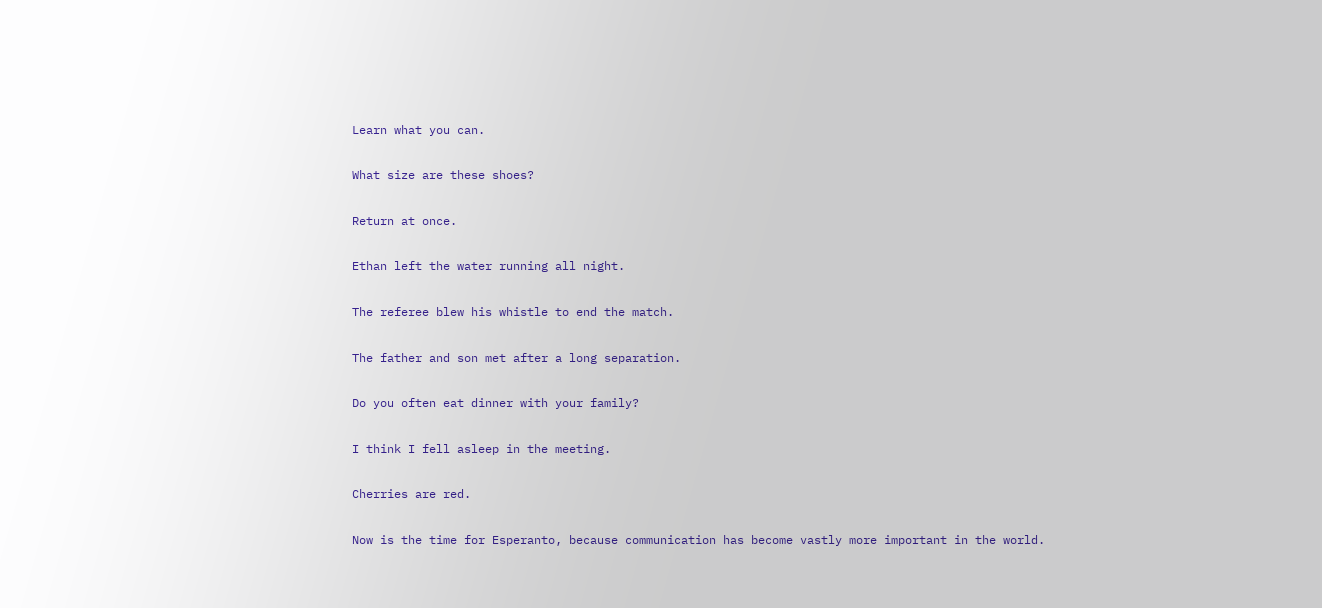Learn what you can.

What size are these shoes?

Return at once.

Ethan left the water running all night.

The referee blew his whistle to end the match.

The father and son met after a long separation.

Do you often eat dinner with your family?

I think I fell asleep in the meeting.

Cherries are red.

Now is the time for Esperanto, because communication has become vastly more important in the world.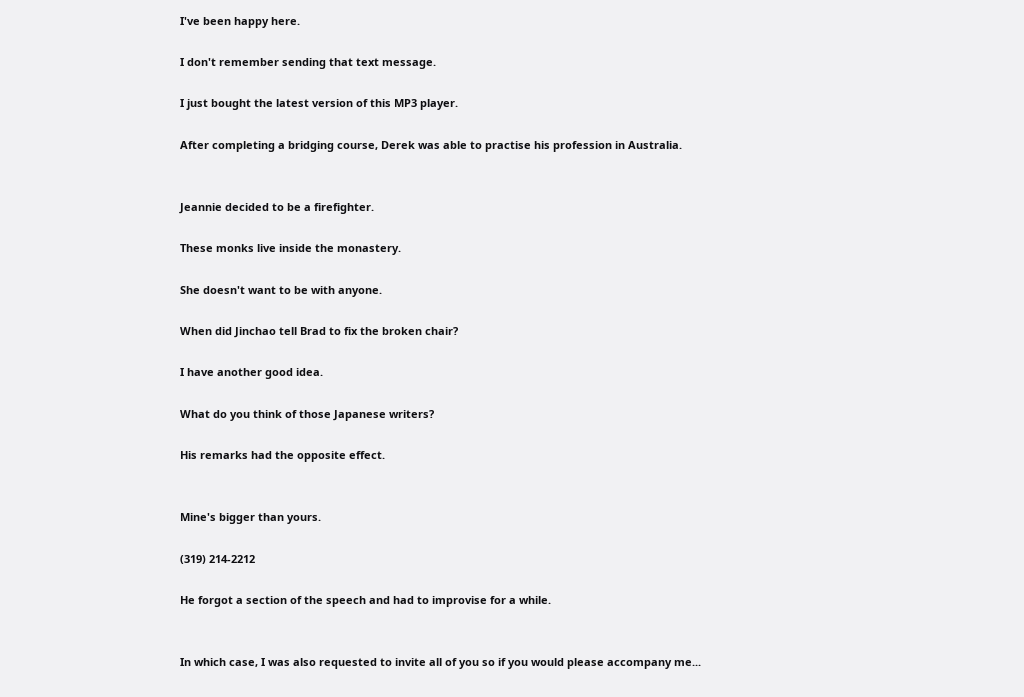I've been happy here.

I don't remember sending that text message.

I just bought the latest version of this MP3 player.

After completing a bridging course, Derek was able to practise his profession in Australia.


Jeannie decided to be a firefighter.

These monks live inside the monastery.

She doesn't want to be with anyone.

When did Jinchao tell Brad to fix the broken chair?

I have another good idea.

What do you think of those Japanese writers?

His remarks had the opposite effect.


Mine's bigger than yours.

(319) 214-2212

He forgot a section of the speech and had to improvise for a while.


In which case, I was also requested to invite all of you so if you would please accompany me...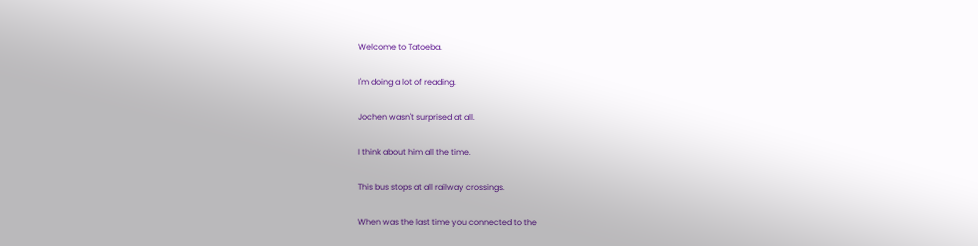Welcome to Tatoeba.

I'm doing a lot of reading.

Jochen wasn't surprised at all.

I think about him all the time.

This bus stops at all railway crossings.

When was the last time you connected to the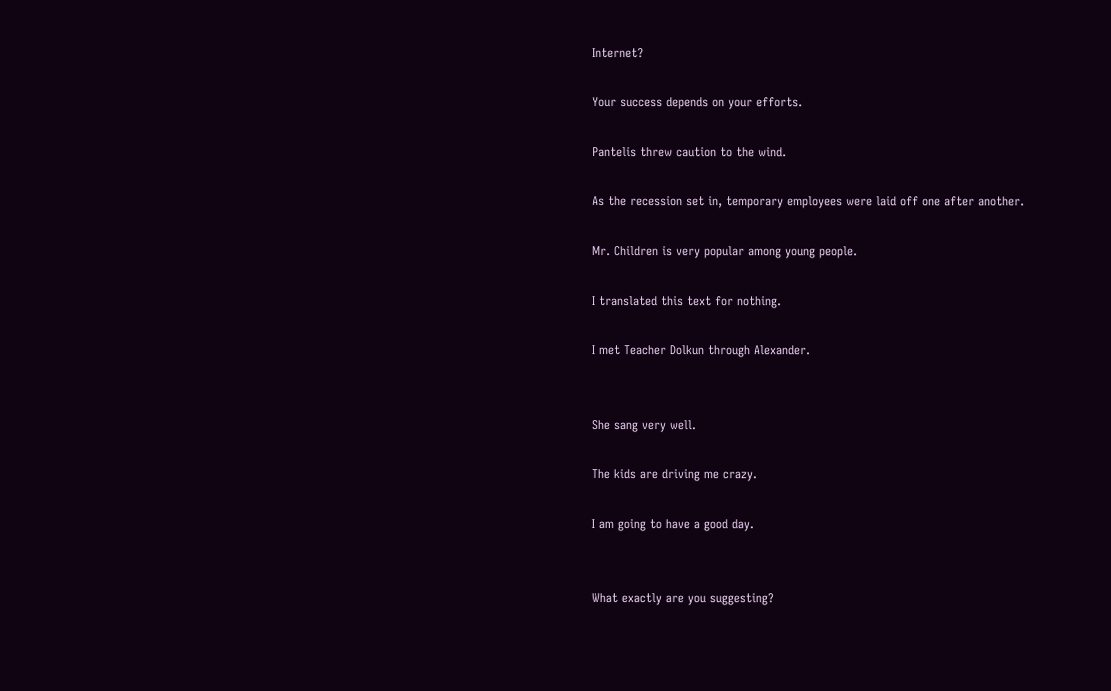Internet?

Your success depends on your efforts.

Pantelis threw caution to the wind.

As the recession set in, temporary employees were laid off one after another.

Mr. Children is very popular among young people.

I translated this text for nothing.

I met Teacher Dolkun through Alexander.


She sang very well.

The kids are driving me crazy.

I am going to have a good day.


What exactly are you suggesting?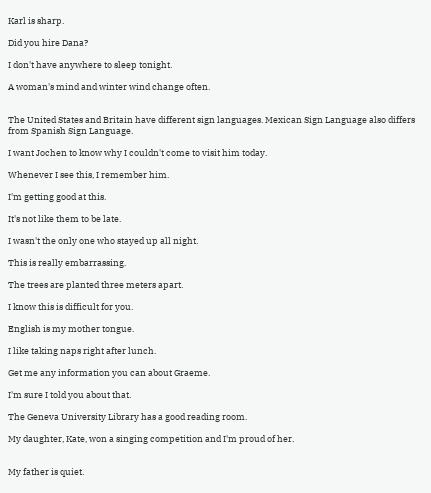Karl is sharp.

Did you hire Dana?

I don't have anywhere to sleep tonight.

A woman's mind and winter wind change often.


The United States and Britain have different sign languages. Mexican Sign Language also differs from Spanish Sign Language.

I want Jochen to know why I couldn't come to visit him today.

Whenever I see this, I remember him.

I'm getting good at this.

It's not like them to be late.

I wasn't the only one who stayed up all night.

This is really embarrassing.

The trees are planted three meters apart.

I know this is difficult for you.

English is my mother tongue.

I like taking naps right after lunch.

Get me any information you can about Graeme.

I'm sure I told you about that.

The Geneva University Library has a good reading room.

My daughter, Kate, won a singing competition and I'm proud of her.


My father is quiet.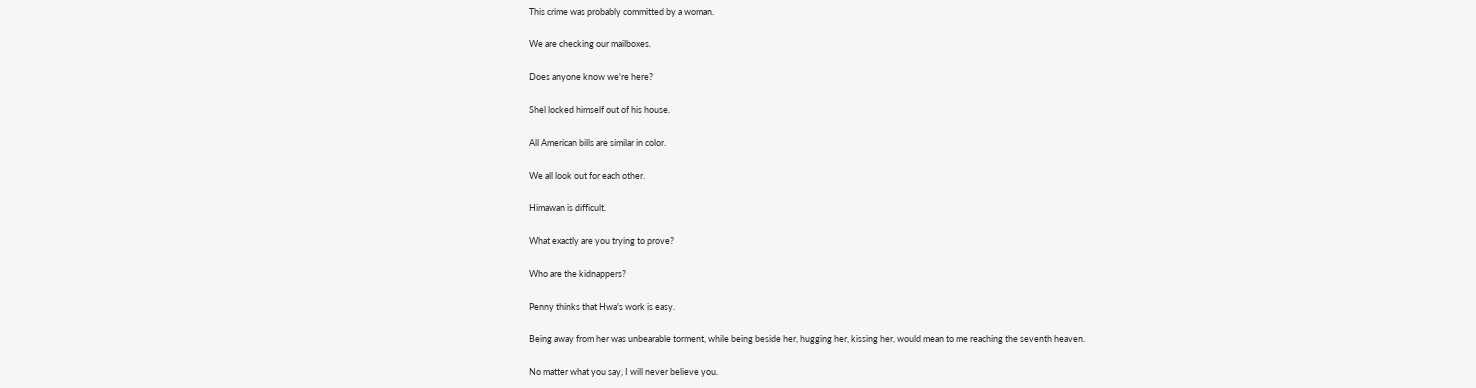This crime was probably committed by a woman.

We are checking our mailboxes.

Does anyone know we're here?

Shel locked himself out of his house.

All American bills are similar in color.

We all look out for each other.

Himawan is difficult.

What exactly are you trying to prove?

Who are the kidnappers?

Penny thinks that Hwa's work is easy.

Being away from her was unbearable torment, while being beside her, hugging her, kissing her, would mean to me reaching the seventh heaven.

No matter what you say, I will never believe you.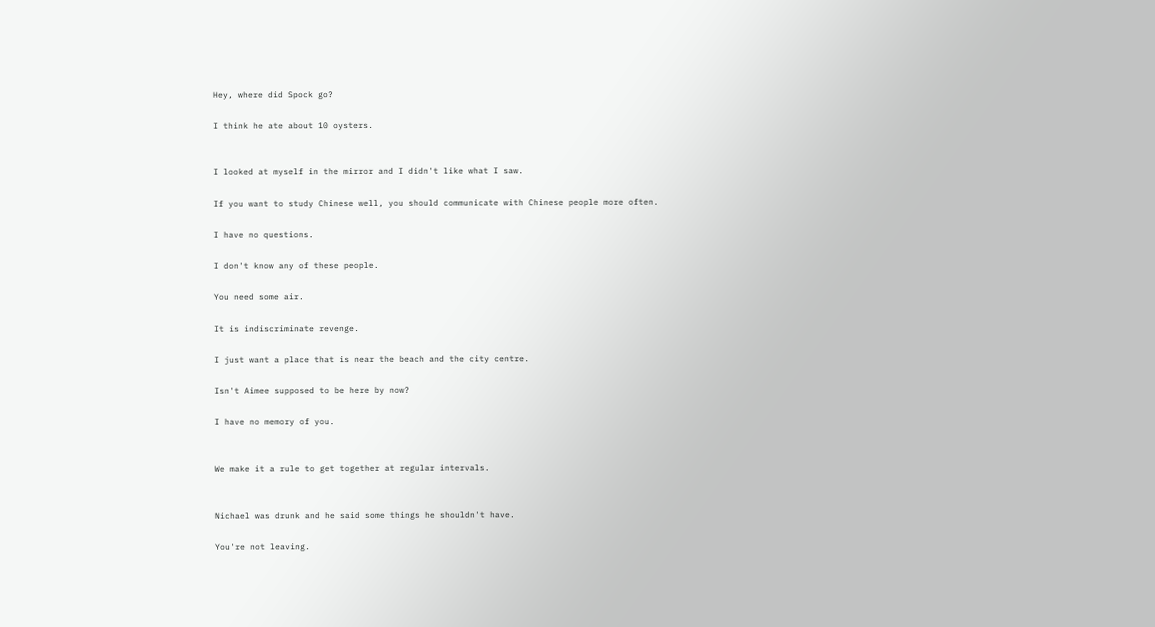Hey, where did Spock go?

I think he ate about 10 oysters.


I looked at myself in the mirror and I didn't like what I saw.

If you want to study Chinese well, you should communicate with Chinese people more often.

I have no questions.

I don't know any of these people.

You need some air.

It is indiscriminate revenge.

I just want a place that is near the beach and the city centre.

Isn't Aimee supposed to be here by now?

I have no memory of you.


We make it a rule to get together at regular intervals.


Nichael was drunk and he said some things he shouldn't have.

You're not leaving.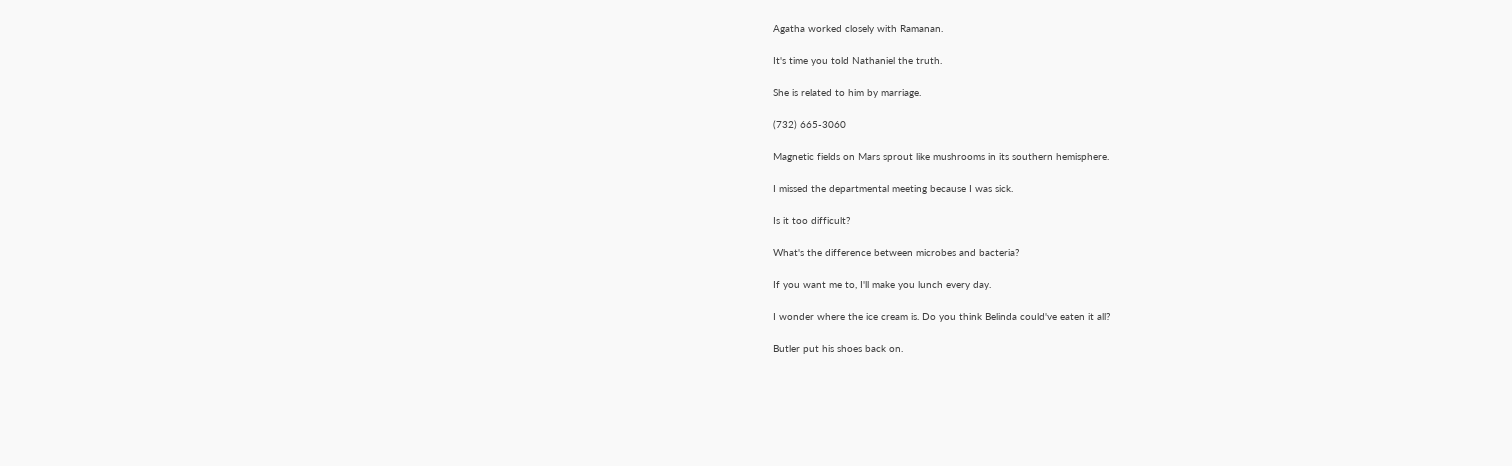Agatha worked closely with Ramanan.

It's time you told Nathaniel the truth.

She is related to him by marriage.

(732) 665-3060

Magnetic fields on Mars sprout like mushrooms in its southern hemisphere.

I missed the departmental meeting because I was sick.

Is it too difficult?

What's the difference between microbes and bacteria?

If you want me to, I'll make you lunch every day.

I wonder where the ice cream is. Do you think Belinda could've eaten it all?

Butler put his shoes back on.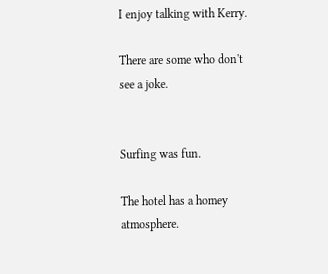I enjoy talking with Kerry.

There are some who don't see a joke.


Surfing was fun.

The hotel has a homey atmosphere.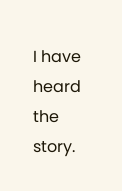I have heard the story.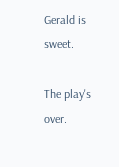Gerald is sweet.

The play's over.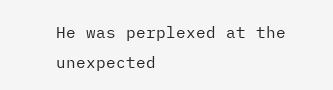He was perplexed at the unexpected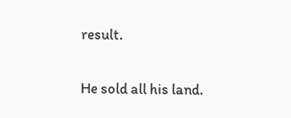result.

He sold all his land.